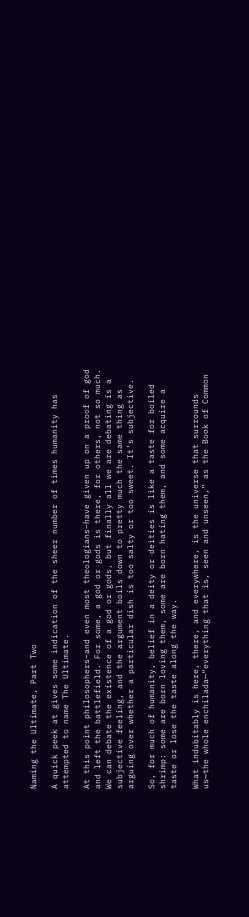Naming the Ultimate, Part Two

A quick peek at gives some indication of the sheer number of times humanity has attempted to name The Ultimate.

At this point philosophers–and even most theologians–have given up on a proof of god and left the battlefield. For some, a god or gods is there, for others, not so much. We can debate the existence of a god or gods, but finally all we are debating is a subjective feeling, and the argument boils down to pretty much the same thing as arguing over whether a particular dish is too salty or too sweet. It’s subjective.

So, for much of humanity, belief in a deity or deities is like a taste for boiled shrimp: some are born loving them, some are born hating them, and some acquire a taste or lose the taste along the way.

What indubitably is here, there, and everywhere, is the universe that surrounds us—the whole enchilada—“everything that is, seen and unseen,” as the Book of Common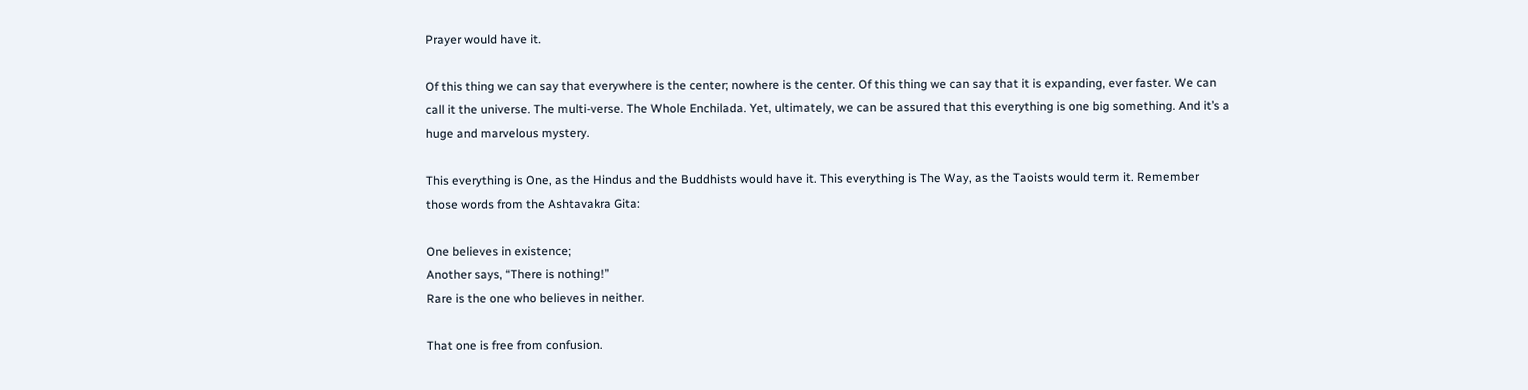Prayer would have it.

Of this thing we can say that everywhere is the center; nowhere is the center. Of this thing we can say that it is expanding, ever faster. We can call it the universe. The multi-verse. The Whole Enchilada. Yet, ultimately, we can be assured that this everything is one big something. And it’s a huge and marvelous mystery.

This everything is One, as the Hindus and the Buddhists would have it. This everything is The Way, as the Taoists would term it. Remember those words from the Ashtavakra Gita:

One believes in existence;
Another says, “There is nothing!”
Rare is the one who believes in neither.

That one is free from confusion.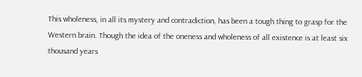This wholeness, in all its mystery and contradiction, has been a tough thing to grasp for the Western brain. Though the idea of the oneness and wholeness of all existence is at least six thousand years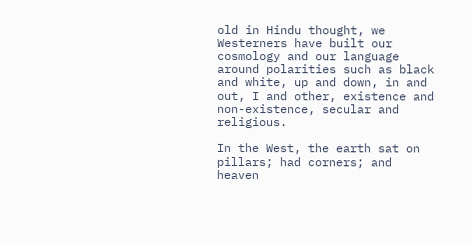old in Hindu thought, we Westerners have built our cosmology and our language around polarities such as black and white, up and down, in and out, I and other, existence and non-existence, secular and religious.

In the West, the earth sat on pillars; had corners; and heaven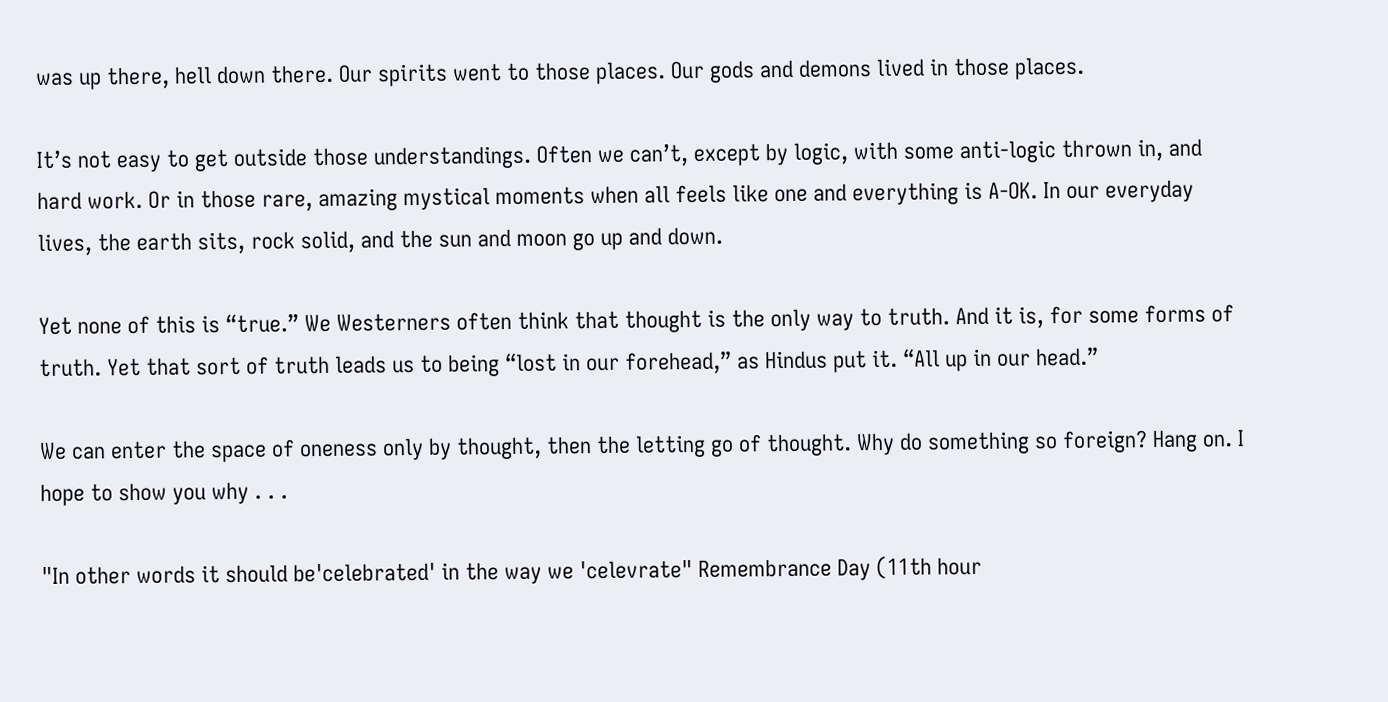was up there, hell down there. Our spirits went to those places. Our gods and demons lived in those places.

It’s not easy to get outside those understandings. Often we can’t, except by logic, with some anti-logic thrown in, and hard work. Or in those rare, amazing mystical moments when all feels like one and everything is A-OK. In our everyday lives, the earth sits, rock solid, and the sun and moon go up and down.

Yet none of this is “true.” We Westerners often think that thought is the only way to truth. And it is, for some forms of truth. Yet that sort of truth leads us to being “lost in our forehead,” as Hindus put it. “All up in our head.”

We can enter the space of oneness only by thought, then the letting go of thought. Why do something so foreign? Hang on. I hope to show you why . . .

"In other words it should be'celebrated' in the way we 'celevrate" Remembrance Day (11th hour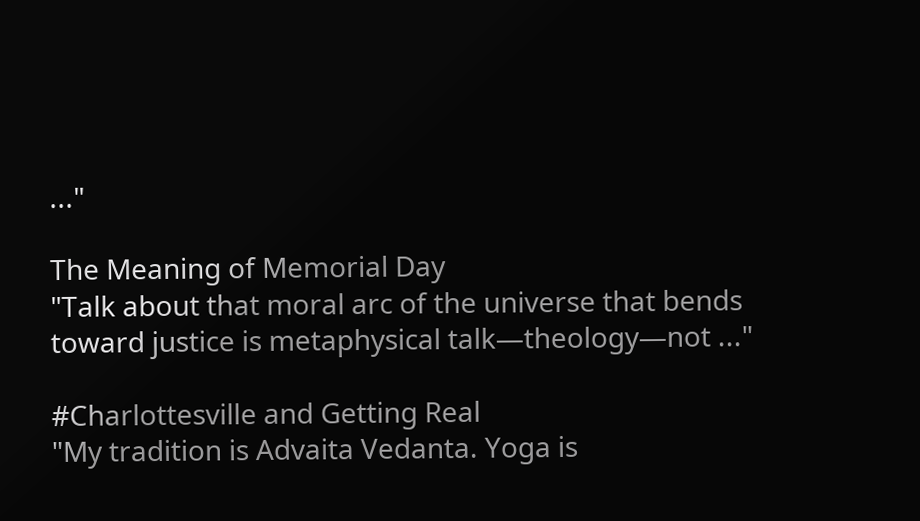..."

The Meaning of Memorial Day
"Talk about that moral arc of the universe that bends toward justice is metaphysical talk—theology—not ..."

#Charlottesville and Getting Real
"My tradition is Advaita Vedanta. Yoga is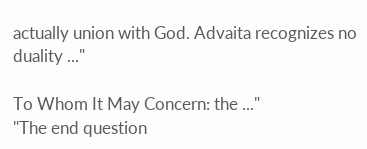actually union with God. Advaita recognizes no duality ..."

To Whom It May Concern: the ..."
"The end question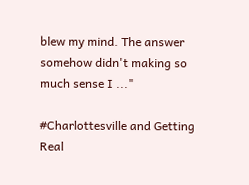blew my mind. The answer somehow didn't making so much sense I ..."

#Charlottesville and Getting Real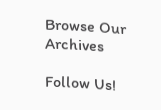Browse Our Archives

Follow Us!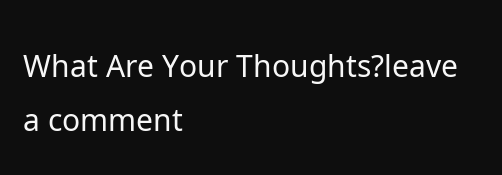What Are Your Thoughts?leave a comment